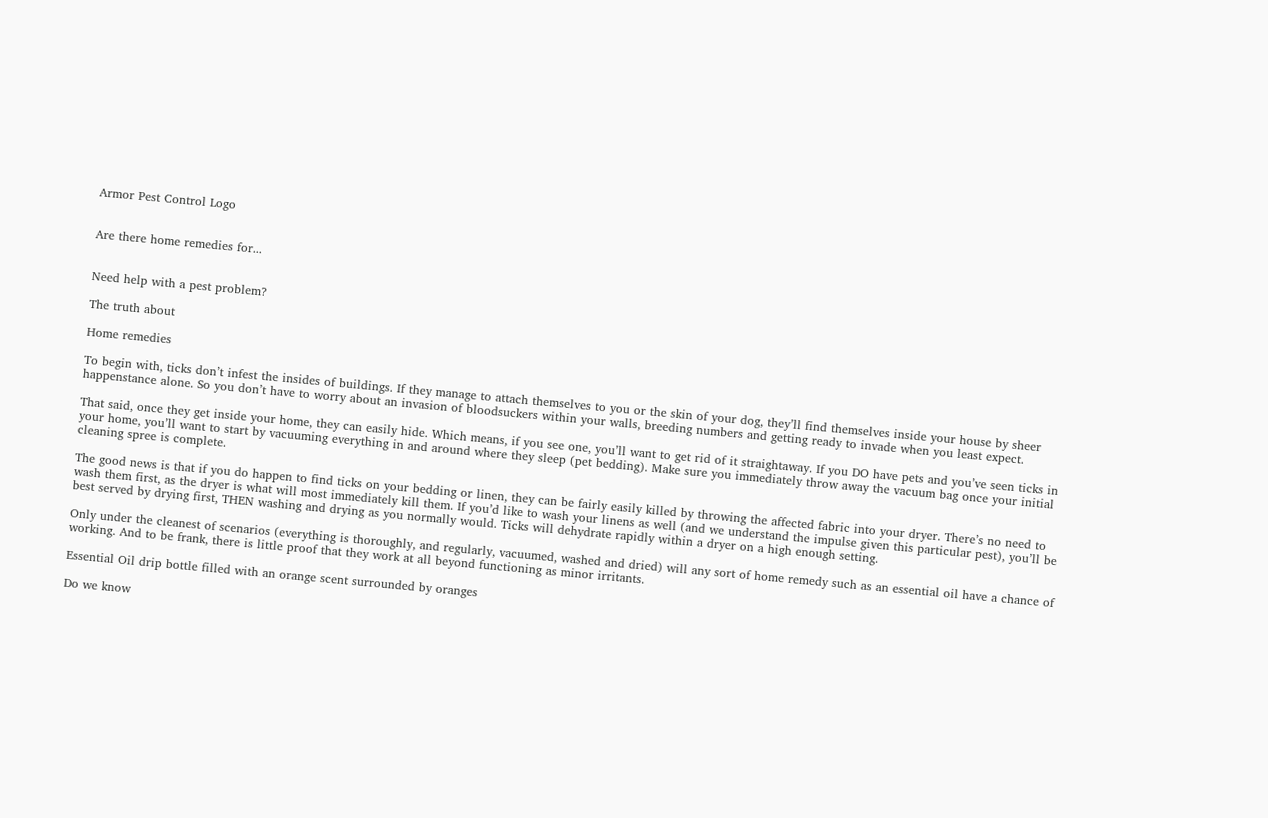Armor Pest Control Logo


Are there home remedies for...


Need help with a pest problem?

The truth about

Home remedies

To begin with, ticks don’t infest the insides of buildings. If they manage to attach themselves to you or the skin of your dog, they’ll find themselves inside your house by sheer happenstance alone. So you don’t have to worry about an invasion of bloodsuckers within your walls, breeding numbers and getting ready to invade when you least expect.

That said, once they get inside your home, they can easily hide. Which means, if you see one, you’ll want to get rid of it straightaway. If you DO have pets and you’ve seen ticks in your home, you’ll want to start by vacuuming everything in and around where they sleep (pet bedding). Make sure you immediately throw away the vacuum bag once your initial cleaning spree is complete.

The good news is that if you do happen to find ticks on your bedding or linen, they can be fairly easily killed by throwing the affected fabric into your dryer. There’s no need to wash them first, as the dryer is what will most immediately kill them. If you’d like to wash your linens as well (and we understand the impulse given this particular pest), you’ll be best served by drying first, THEN washing and drying as you normally would. Ticks will dehydrate rapidly within a dryer on a high enough setting.

Only under the cleanest of scenarios (everything is thoroughly, and regularly, vacuumed, washed and dried) will any sort of home remedy such as an essential oil have a chance of working. And to be frank, there is little proof that they work at all beyond functioning as minor irritants.

Essential Oil drip bottle filled with an orange scent surrounded by oranges

Do we know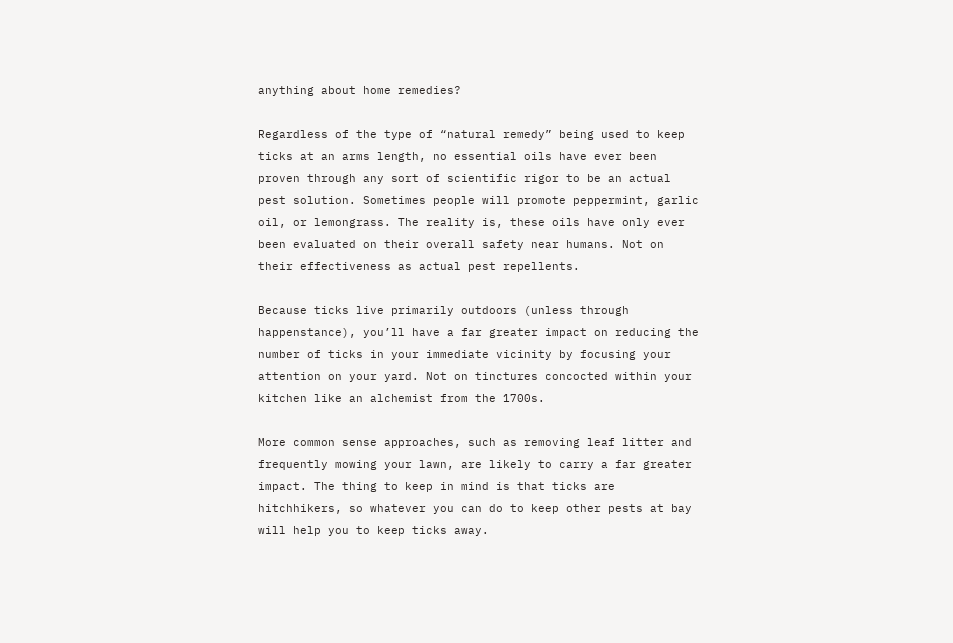anything about home remedies?

Regardless of the type of “natural remedy” being used to keep ticks at an arms length, no essential oils have ever been proven through any sort of scientific rigor to be an actual pest solution. Sometimes people will promote peppermint, garlic oil, or lemongrass. The reality is, these oils have only ever been evaluated on their overall safety near humans. Not on their effectiveness as actual pest repellents.

Because ticks live primarily outdoors (unless through happenstance), you’ll have a far greater impact on reducing the number of ticks in your immediate vicinity by focusing your attention on your yard. Not on tinctures concocted within your kitchen like an alchemist from the 1700s.

More common sense approaches, such as removing leaf litter and frequently mowing your lawn, are likely to carry a far greater impact. The thing to keep in mind is that ticks are hitchhikers, so whatever you can do to keep other pests at bay will help you to keep ticks away.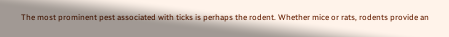The most prominent pest associated with ticks is perhaps the rodent. Whether mice or rats, rodents provide an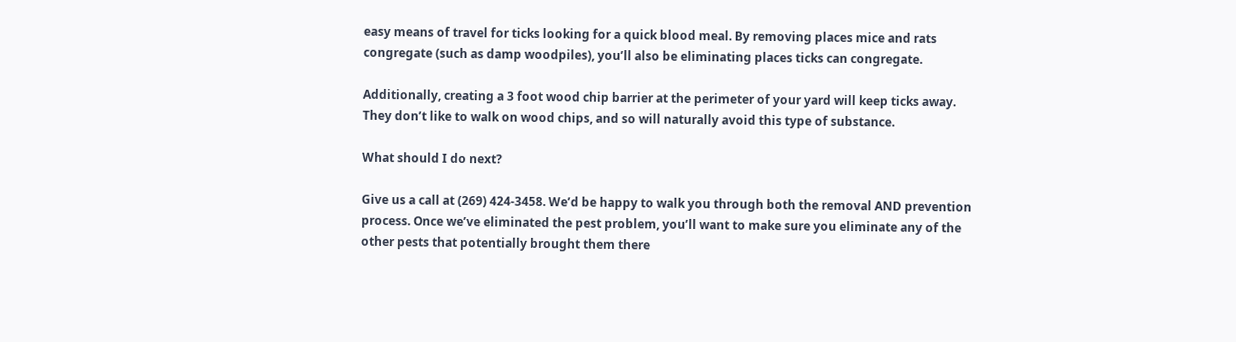easy means of travel for ticks looking for a quick blood meal. By removing places mice and rats congregate (such as damp woodpiles), you’ll also be eliminating places ticks can congregate.

Additionally, creating a 3 foot wood chip barrier at the perimeter of your yard will keep ticks away. They don’t like to walk on wood chips, and so will naturally avoid this type of substance.

What should I do next?

Give us a call at (269) 424-3458. We’d be happy to walk you through both the removal AND prevention process. Once we’ve eliminated the pest problem, you’ll want to make sure you eliminate any of the other pests that potentially brought them there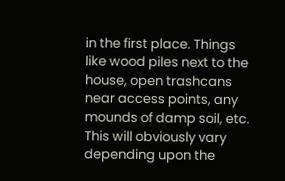in the first place. Things like wood piles next to the house, open trashcans near access points, any mounds of damp soil, etc. This will obviously vary depending upon the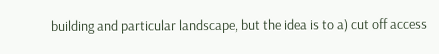building and particular landscape, but the idea is to a) cut off access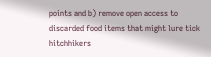points and b) remove open access to discarded food items that might lure tick hitchhikers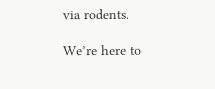via rodents.

We’re here to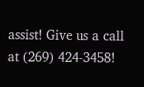assist! Give us a call at (269) 424-3458!